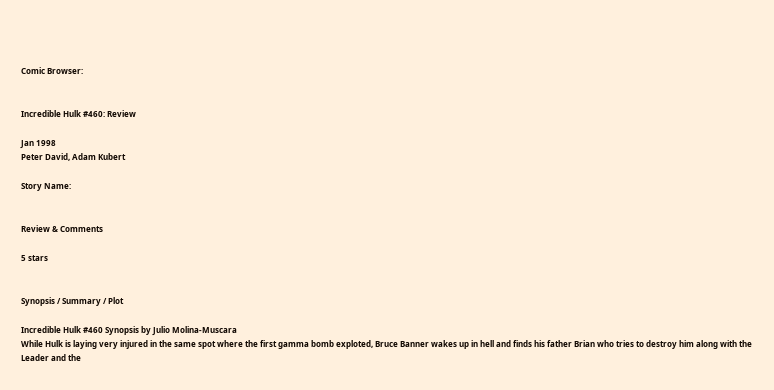Comic Browser:


Incredible Hulk #460: Review

Jan 1998
Peter David, Adam Kubert

Story Name:


Review & Comments

5 stars


Synopsis / Summary / Plot

Incredible Hulk #460 Synopsis by Julio Molina-Muscara
While Hulk is laying very injured in the same spot where the first gamma bomb exploted, Bruce Banner wakes up in hell and finds his father Brian who tries to destroy him along with the Leader and the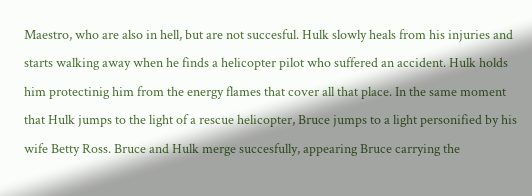Maestro, who are also in hell, but are not succesful. Hulk slowly heals from his injuries and starts walking away when he finds a helicopter pilot who suffered an accident. Hulk holds him protectinig him from the energy flames that cover all that place. In the same moment that Hulk jumps to the light of a rescue helicopter, Bruce jumps to a light personified by his wife Betty Ross. Bruce and Hulk merge succesfully, appearing Bruce carrying the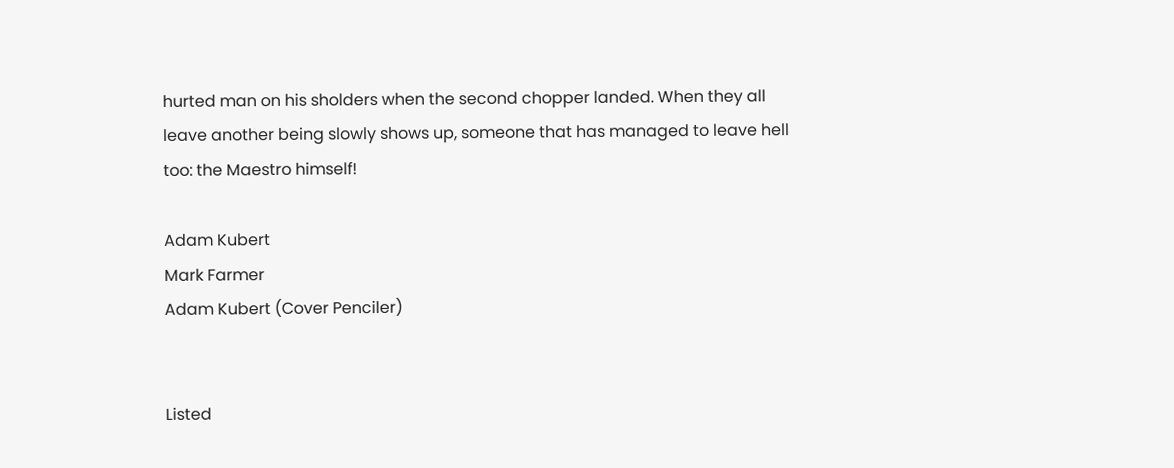hurted man on his sholders when the second chopper landed. When they all leave another being slowly shows up, someone that has managed to leave hell too: the Maestro himself!

Adam Kubert
Mark Farmer
Adam Kubert (Cover Penciler)


Listed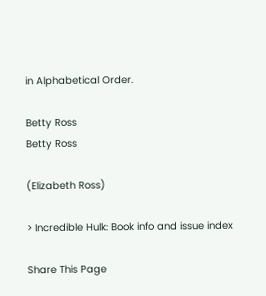in Alphabetical Order.

Betty Ross
Betty Ross

(Elizabeth Ross)

> Incredible Hulk: Book info and issue index

Share This Page